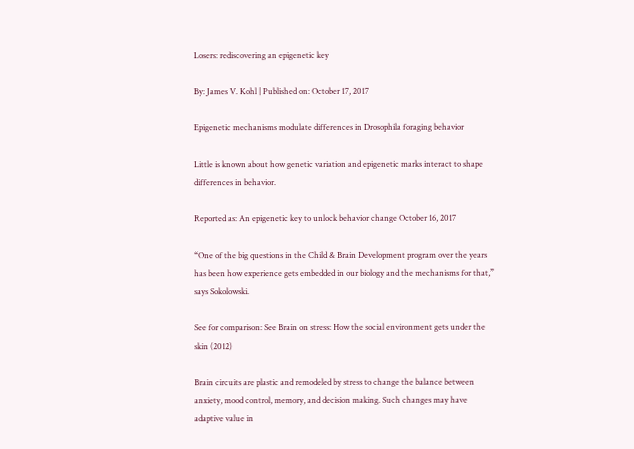Losers: rediscovering an epigenetic key

By: James V. Kohl | Published on: October 17, 2017

Epigenetic mechanisms modulate differences in Drosophila foraging behavior

Little is known about how genetic variation and epigenetic marks interact to shape differences in behavior.

Reported as: An epigenetic key to unlock behavior change October 16, 2017

“One of the big questions in the Child & Brain Development program over the years has been how experience gets embedded in our biology and the mechanisms for that,” says Sokolowski.

See for comparison: See Brain on stress: How the social environment gets under the skin (2012)

Brain circuits are plastic and remodeled by stress to change the balance between anxiety, mood control, memory, and decision making. Such changes may have adaptive value in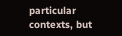particular contexts, but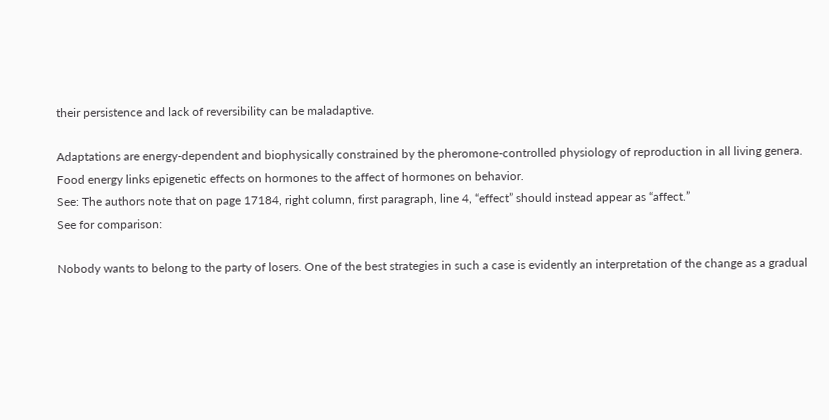their persistence and lack of reversibility can be maladaptive.

Adaptations are energy-dependent and biophysically constrained by the pheromone-controlled physiology of reproduction in all living genera.
Food energy links epigenetic effects on hormones to the affect of hormones on behavior.
See: The authors note that on page 17184, right column, first paragraph, line 4, “effect” should instead appear as “affect.”
See for comparison:

Nobody wants to belong to the party of losers. One of the best strategies in such a case is evidently an interpretation of the change as a gradual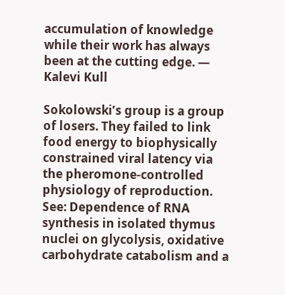accumulation of knowledge while their work has always been at the cutting edge. — Kalevi Kull

Sokolowski’s group is a group of losers. They failed to link food energy to biophysically constrained viral latency via the pheromone-controlled physiology of reproduction.
See: Dependence of RNA synthesis in isolated thymus nuclei on glycolysis, oxidative carbohydrate catabolism and a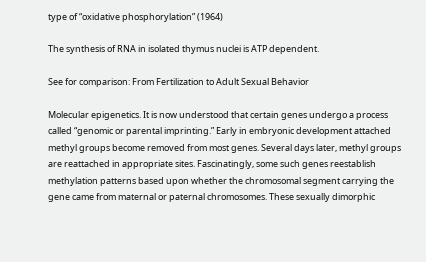type of “oxidative phosphorylation” (1964)

The synthesis of RNA in isolated thymus nuclei is ATP dependent.

See for comparison: From Fertilization to Adult Sexual Behavior

Molecular epigenetics. It is now understood that certain genes undergo a process called “genomic or parental imprinting.” Early in embryonic development attached methyl groups become removed from most genes. Several days later, methyl groups are reattached in appropriate sites. Fascinatingly, some such genes reestablish methylation patterns based upon whether the chromosomal segment carrying the gene came from maternal or paternal chromosomes. These sexually dimorphic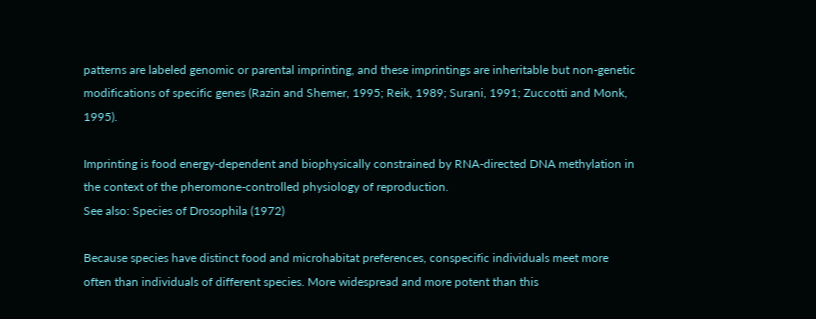patterns are labeled genomic or parental imprinting, and these imprintings are inheritable but non-genetic modifications of specific genes (Razin and Shemer, 1995; Reik, 1989; Surani, 1991; Zuccotti and Monk, 1995).

Imprinting is food energy-dependent and biophysically constrained by RNA-directed DNA methylation in the context of the pheromone-controlled physiology of reproduction.
See also: Species of Drosophila (1972)

Because species have distinct food and microhabitat preferences, conspecific individuals meet more often than individuals of different species. More widespread and more potent than this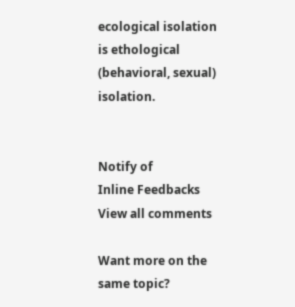ecological isolation is ethological (behavioral, sexual) isolation.


Notify of
Inline Feedbacks
View all comments

Want more on the same topic?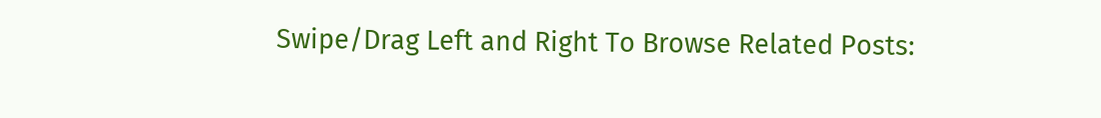Swipe/Drag Left and Right To Browse Related Posts: